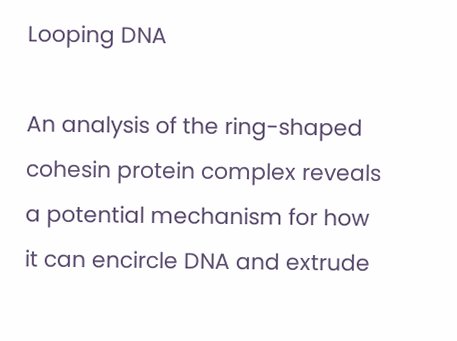Looping DNA

An analysis of the ring-shaped cohesin protein complex reveals a potential mechanism for how it can encircle DNA and extrude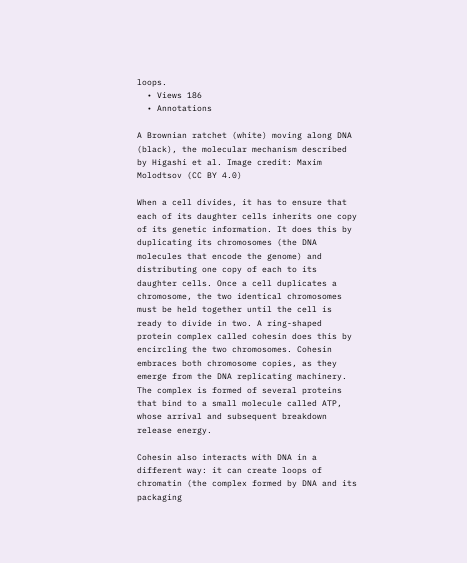loops.
  • Views 186
  • Annotations

A Brownian ratchet (white) moving along DNA (black), the molecular mechanism described by Higashi et al. Image credit: Maxim Molodtsov (CC BY 4.0)

When a cell divides, it has to ensure that each of its daughter cells inherits one copy of its genetic information. It does this by duplicating its chromosomes (the DNA molecules that encode the genome) and distributing one copy of each to its daughter cells. Once a cell duplicates a chromosome, the two identical chromosomes must be held together until the cell is ready to divide in two. A ring-shaped protein complex called cohesin does this by encircling the two chromosomes. Cohesin embraces both chromosome copies, as they emerge from the DNA replicating machinery. The complex is formed of several proteins that bind to a small molecule called ATP, whose arrival and subsequent breakdown release energy.

Cohesin also interacts with DNA in a different way: it can create loops of chromatin (the complex formed by DNA and its packaging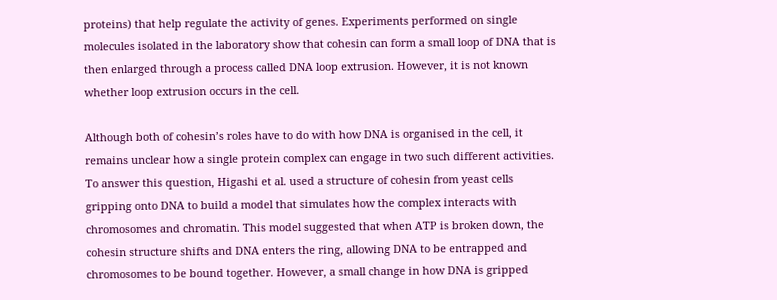proteins) that help regulate the activity of genes. Experiments performed on single molecules isolated in the laboratory show that cohesin can form a small loop of DNA that is then enlarged through a process called DNA loop extrusion. However, it is not known whether loop extrusion occurs in the cell.

Although both of cohesin’s roles have to do with how DNA is organised in the cell, it remains unclear how a single protein complex can engage in two such different activities. To answer this question, Higashi et al. used a structure of cohesin from yeast cells gripping onto DNA to build a model that simulates how the complex interacts with chromosomes and chromatin. This model suggested that when ATP is broken down, the cohesin structure shifts and DNA enters the ring, allowing DNA to be entrapped and chromosomes to be bound together. However, a small change in how DNA is gripped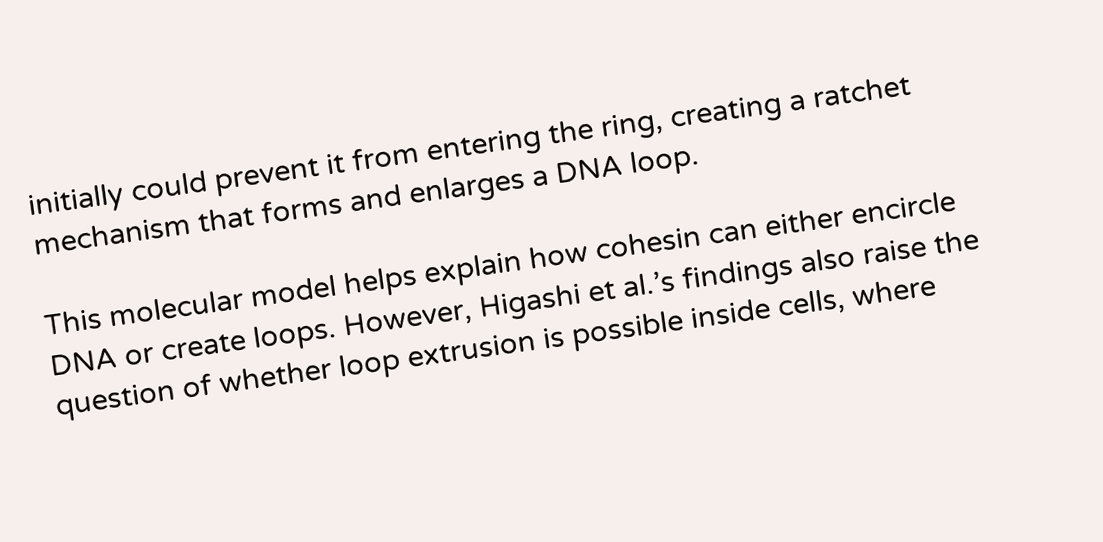initially could prevent it from entering the ring, creating a ratchet mechanism that forms and enlarges a DNA loop.

This molecular model helps explain how cohesin can either encircle DNA or create loops. However, Higashi et al.’s findings also raise the question of whether loop extrusion is possible inside cells, where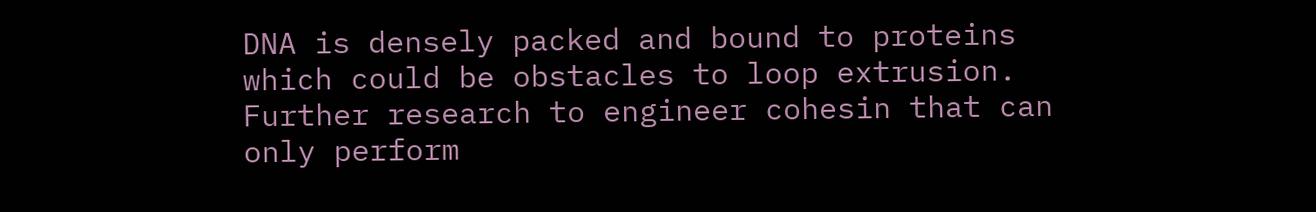DNA is densely packed and bound to proteins which could be obstacles to loop extrusion. Further research to engineer cohesin that can only perform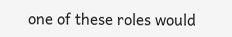one of these roles would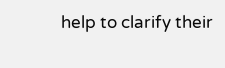help to clarify their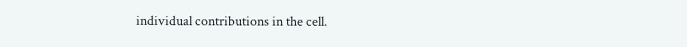individual contributions in the cell.